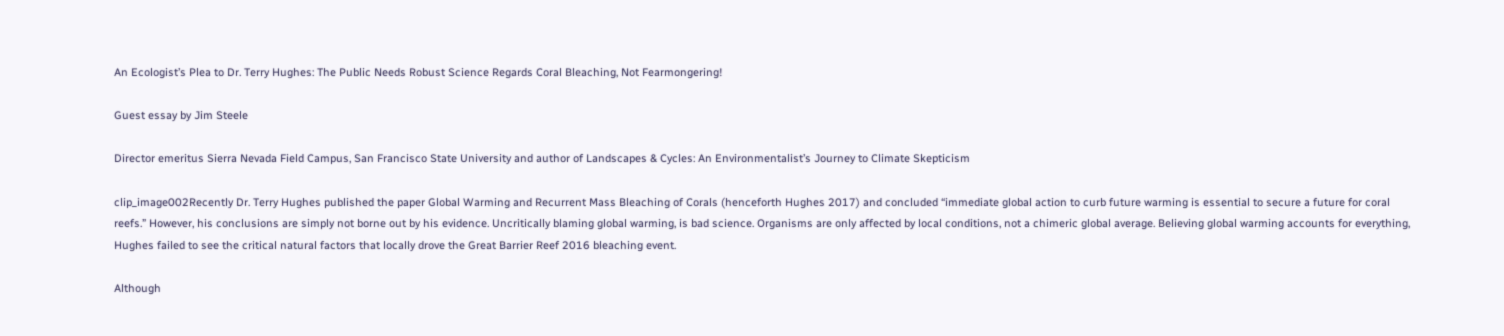An Ecologist’s Plea to Dr. Terry Hughes: The Public Needs Robust Science Regards Coral Bleaching, Not Fearmongering!

Guest essay by Jim Steele

Director emeritus Sierra Nevada Field Campus, San Francisco State University and author of Landscapes & Cycles: An Environmentalist’s Journey to Climate Skepticism

clip_image002Recently Dr. Terry Hughes published the paper Global Warming and Recurrent Mass Bleaching of Corals (henceforth Hughes 2017) and concluded “immediate global action to curb future warming is essential to secure a future for coral reefs.” However, his conclusions are simply not borne out by his evidence. Uncritically blaming global warming, is bad science. Organisms are only affected by local conditions, not a chimeric global average. Believing global warming accounts for everything, Hughes failed to see the critical natural factors that locally drove the Great Barrier Reef 2016 bleaching event.

Although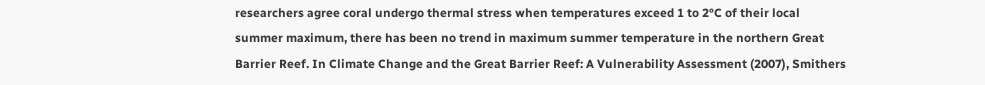researchers agree coral undergo thermal stress when temperatures exceed 1 to 2°C of their local summer maximum, there has been no trend in maximum summer temperature in the northern Great Barrier Reef. In Climate Change and the Great Barrier Reef: A Vulnerability Assessment (2007), Smithers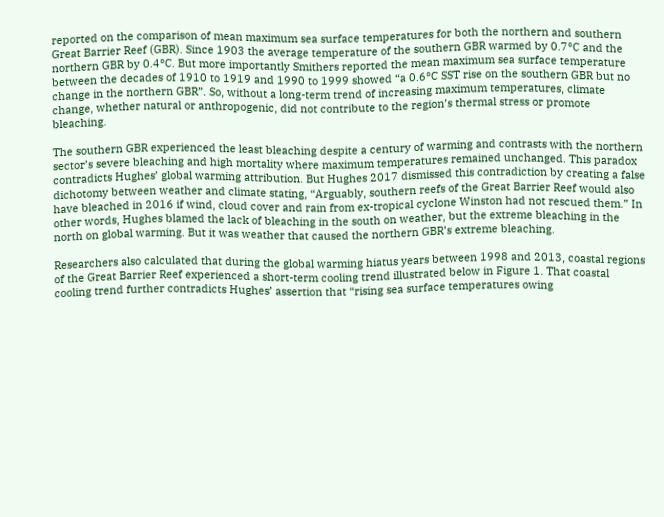reported on the comparison of mean maximum sea surface temperatures for both the northern and southern Great Barrier Reef (GBR). Since 1903 the average temperature of the southern GBR warmed by 0.7°C and the northern GBR by 0.4°C. But more importantly Smithers reported the mean maximum sea surface temperature between the decades of 1910 to 1919 and 1990 to 1999 showed “a 0.6°C SST rise on the southern GBR but no change in the northern GBR”. So, without a long-term trend of increasing maximum temperatures, climate change, whether natural or anthropogenic, did not contribute to the region’s thermal stress or promote bleaching.

The southern GBR experienced the least bleaching despite a century of warming and contrasts with the northern sector’s severe bleaching and high mortality where maximum temperatures remained unchanged. This paradox contradicts Hughes’ global warming attribution. But Hughes 2017 dismissed this contradiction by creating a false dichotomy between weather and climate stating, “Arguably, southern reefs of the Great Barrier Reef would also have bleached in 2016 if wind, cloud cover and rain from ex-tropical cyclone Winston had not rescued them.” In other words, Hughes blamed the lack of bleaching in the south on weather, but the extreme bleaching in the north on global warming. But it was weather that caused the northern GBR’s extreme bleaching.

Researchers also calculated that during the global warming hiatus years between 1998 and 2013, coastal regions of the Great Barrier Reef experienced a short-term cooling trend illustrated below in Figure 1. That coastal cooling trend further contradicts Hughes’ assertion that “rising sea surface temperatures owing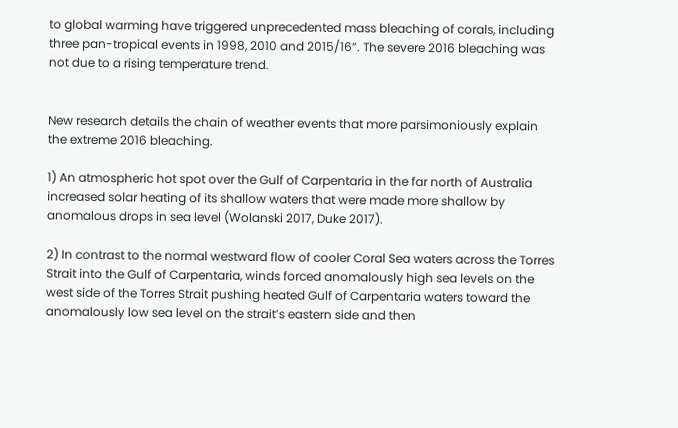to global warming have triggered unprecedented mass bleaching of corals, including three pan-tropical events in 1998, 2010 and 2015/16”. The severe 2016 bleaching was not due to a rising temperature trend.


New research details the chain of weather events that more parsimoniously explain the extreme 2016 bleaching.

1) An atmospheric hot spot over the Gulf of Carpentaria in the far north of Australia increased solar heating of its shallow waters that were made more shallow by anomalous drops in sea level (Wolanski 2017, Duke 2017).

2) In contrast to the normal westward flow of cooler Coral Sea waters across the Torres Strait into the Gulf of Carpentaria, winds forced anomalously high sea levels on the west side of the Torres Strait pushing heated Gulf of Carpentaria waters toward the anomalously low sea level on the strait’s eastern side and then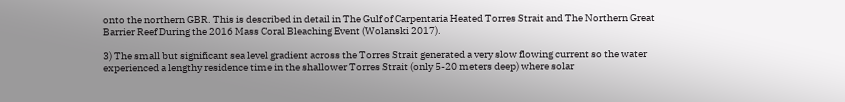onto the northern GBR. This is described in detail in The Gulf of Carpentaria Heated Torres Strait and The Northern Great Barrier Reef During the 2016 Mass Coral Bleaching Event (Wolanski 2017).

3) The small but significant sea level gradient across the Torres Strait generated a very slow flowing current so the water experienced a lengthy residence time in the shallower Torres Strait (only 5-20 meters deep) where solar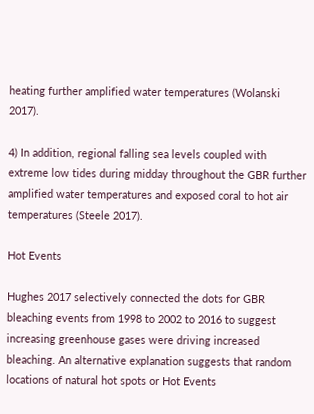heating further amplified water temperatures (Wolanski 2017).

4) In addition, regional falling sea levels coupled with extreme low tides during midday throughout the GBR further amplified water temperatures and exposed coral to hot air temperatures (Steele 2017).

Hot Events

Hughes 2017 selectively connected the dots for GBR bleaching events from 1998 to 2002 to 2016 to suggest increasing greenhouse gases were driving increased bleaching. An alternative explanation suggests that random locations of natural hot spots or Hot Events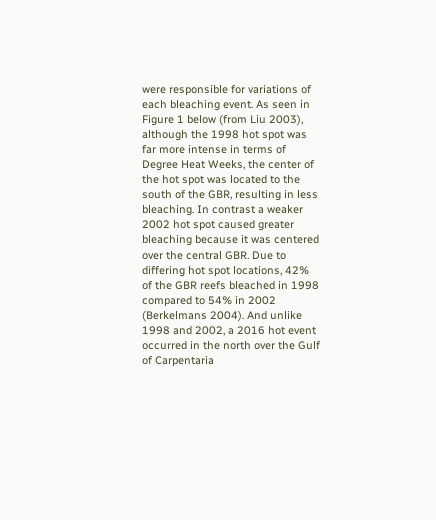were responsible for variations of each bleaching event. As seen in Figure 1 below (from Liu 2003), although the 1998 hot spot was far more intense in terms of Degree Heat Weeks, the center of the hot spot was located to the south of the GBR, resulting in less bleaching. In contrast a weaker 2002 hot spot caused greater bleaching because it was centered over the central GBR. Due to differing hot spot locations, 42% of the GBR reefs bleached in 1998 compared to 54% in 2002 (Berkelmans 2004). And unlike 1998 and 2002, a 2016 hot event occurred in the north over the Gulf of Carpentaria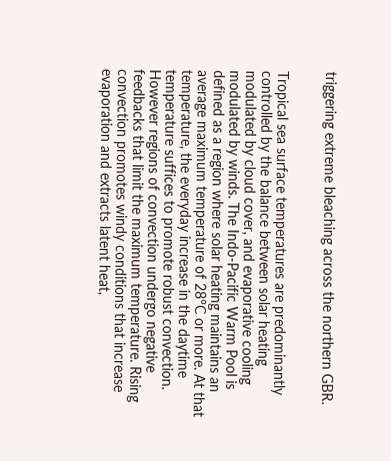triggering extreme bleaching across the northern GBR.


Tropical sea surface temperatures are predominantly controlled by the balance between solar heating modulated by cloud cover, and evaporative cooling modulated by winds. The Indo-Pacific Warm Pool is defined as a region where solar heating maintains an average maximum temperature of 28°C or more. At that temperature, the everyday increase in the daytime temperature suffices to promote robust convection. However regions of convection undergo negative feedbacks that limit the maximum temperature. Rising convection promotes windy conditions that increase evaporation and extracts latent heat,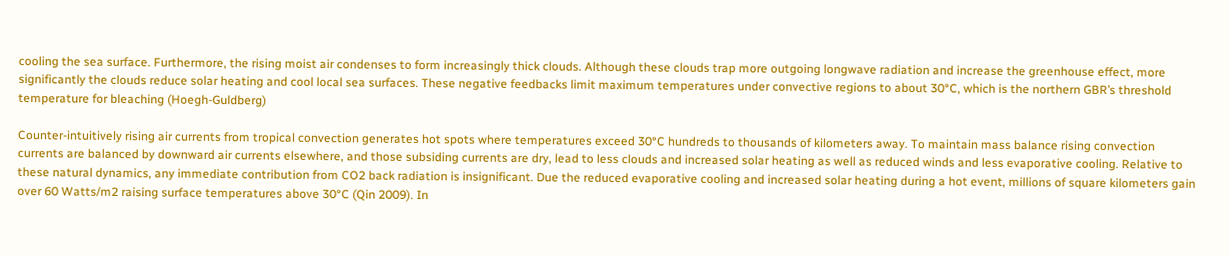cooling the sea surface. Furthermore, the rising moist air condenses to form increasingly thick clouds. Although these clouds trap more outgoing longwave radiation and increase the greenhouse effect, more significantly the clouds reduce solar heating and cool local sea surfaces. These negative feedbacks limit maximum temperatures under convective regions to about 30°C, which is the northern GBR’s threshold temperature for bleaching (Hoegh-Guldberg)

Counter-intuitively rising air currents from tropical convection generates hot spots where temperatures exceed 30°C hundreds to thousands of kilometers away. To maintain mass balance rising convection currents are balanced by downward air currents elsewhere, and those subsiding currents are dry, lead to less clouds and increased solar heating as well as reduced winds and less evaporative cooling. Relative to these natural dynamics, any immediate contribution from CO2 back radiation is insignificant. Due the reduced evaporative cooling and increased solar heating during a hot event, millions of square kilometers gain over 60 Watts/m2 raising surface temperatures above 30°C (Qin 2009). In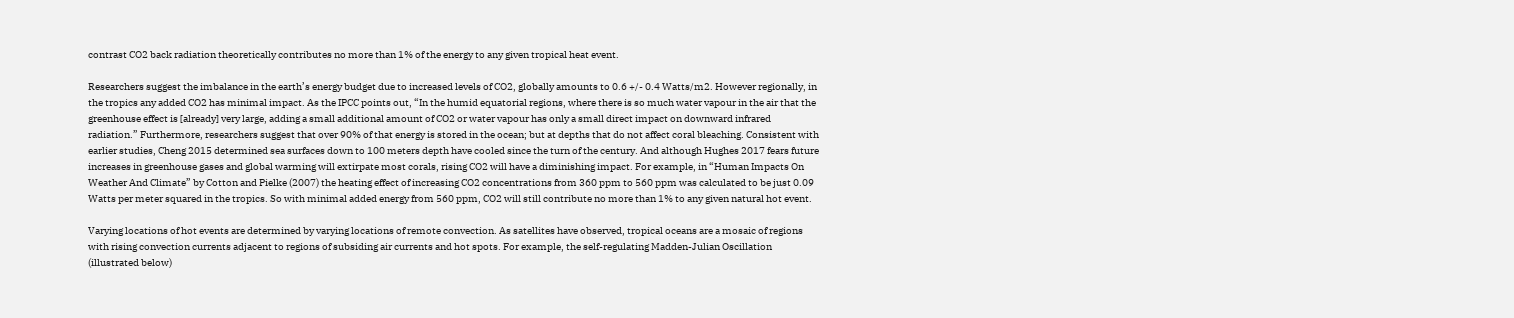contrast CO2 back radiation theoretically contributes no more than 1% of the energy to any given tropical heat event.

Researchers suggest the imbalance in the earth’s energy budget due to increased levels of CO2, globally amounts to 0.6 +/- 0.4 Watts/m2. However regionally, in the tropics any added CO2 has minimal impact. As the IPCC points out, “In the humid equatorial regions, where there is so much water vapour in the air that the greenhouse effect is [already] very large, adding a small additional amount of CO2 or water vapour has only a small direct impact on downward infrared radiation.” Furthermore, researchers suggest that over 90% of that energy is stored in the ocean; but at depths that do not affect coral bleaching. Consistent with earlier studies, Cheng 2015 determined sea surfaces down to 100 meters depth have cooled since the turn of the century. And although Hughes 2017 fears future increases in greenhouse gases and global warming will extirpate most corals, rising CO2 will have a diminishing impact. For example, in “Human Impacts On Weather And Climate” by Cotton and Pielke (2007) the heating effect of increasing CO2 concentrations from 360 ppm to 560 ppm was calculated to be just 0.09 Watts per meter squared in the tropics. So with minimal added energy from 560 ppm, CO2 will still contribute no more than 1% to any given natural hot event.

Varying locations of hot events are determined by varying locations of remote convection. As satellites have observed, tropical oceans are a mosaic of regions with rising convection currents adjacent to regions of subsiding air currents and hot spots. For example, the self-regulating Madden-Julian Oscillation (illustrated below)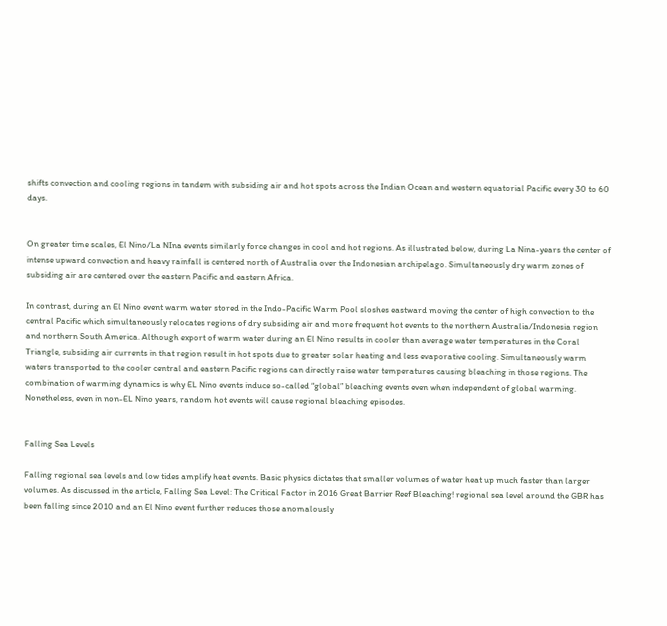shifts convection and cooling regions in tandem with subsiding air and hot spots across the Indian Ocean and western equatorial Pacific every 30 to 60 days.


On greater time scales, El Nino/La NIna events similarly force changes in cool and hot regions. As illustrated below, during La Nina-years the center of intense upward convection and heavy rainfall is centered north of Australia over the Indonesian archipelago. Simultaneously dry warm zones of subsiding air are centered over the eastern Pacific and eastern Africa.

In contrast, during an El Nino event warm water stored in the Indo-Pacific Warm Pool sloshes eastward moving the center of high convection to the central Pacific which simultaneously relocates regions of dry subsiding air and more frequent hot events to the northern Australia/Indonesia region and northern South America. Although export of warm water during an El Nino results in cooler than average water temperatures in the Coral Triangle, subsiding air currents in that region result in hot spots due to greater solar heating and less evaporative cooling. Simultaneously warm waters transported to the cooler central and eastern Pacific regions can directly raise water temperatures causing bleaching in those regions. The combination of warming dynamics is why EL Nino events induce so-called “global” bleaching events even when independent of global warming. Nonetheless, even in non-EL Nino years, random hot events will cause regional bleaching episodes.


Falling Sea Levels

Falling regional sea levels and low tides amplify heat events. Basic physics dictates that smaller volumes of water heat up much faster than larger volumes. As discussed in the article, Falling Sea Level: The Critical Factor in 2016 Great Barrier Reef Bleaching! regional sea level around the GBR has been falling since 2010 and an El Nino event further reduces those anomalously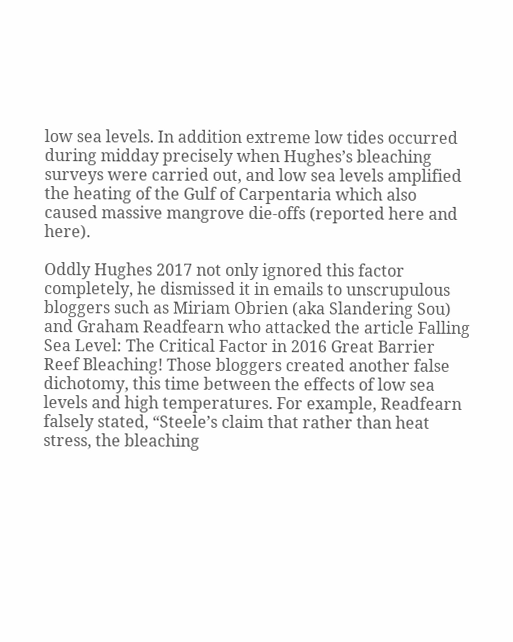low sea levels. In addition extreme low tides occurred during midday precisely when Hughes’s bleaching surveys were carried out, and low sea levels amplified the heating of the Gulf of Carpentaria which also caused massive mangrove die-offs (reported here and here).

Oddly Hughes 2017 not only ignored this factor completely, he dismissed it in emails to unscrupulous bloggers such as Miriam Obrien (aka Slandering Sou) and Graham Readfearn who attacked the article Falling Sea Level: The Critical Factor in 2016 Great Barrier Reef Bleaching! Those bloggers created another false dichotomy, this time between the effects of low sea levels and high temperatures. For example, Readfearn falsely stated, “Steele’s claim that rather than heat stress, the bleaching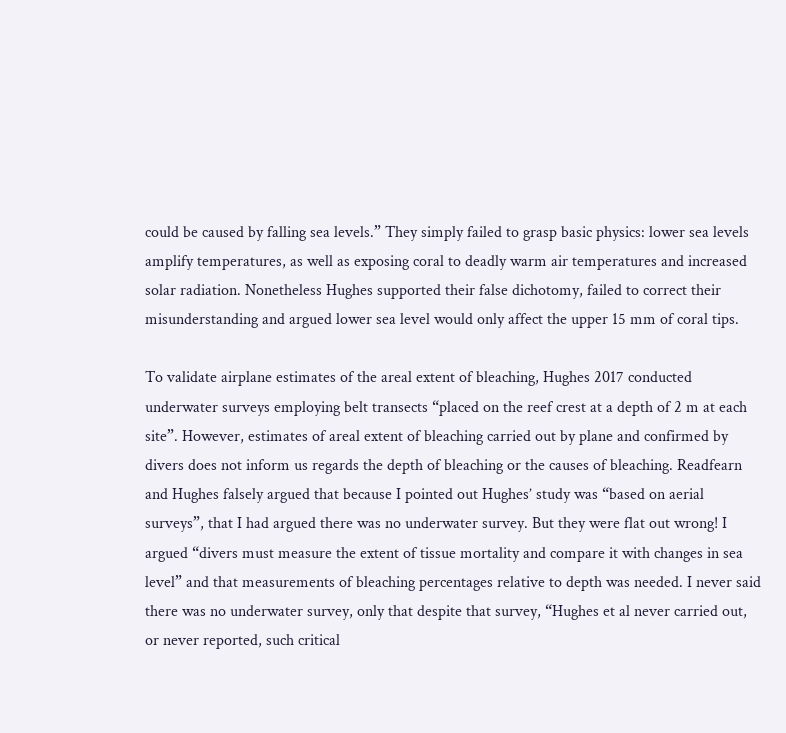could be caused by falling sea levels.” They simply failed to grasp basic physics: lower sea levels amplify temperatures, as well as exposing coral to deadly warm air temperatures and increased solar radiation. Nonetheless Hughes supported their false dichotomy, failed to correct their misunderstanding and argued lower sea level would only affect the upper 15 mm of coral tips.

To validate airplane estimates of the areal extent of bleaching, Hughes 2017 conducted underwater surveys employing belt transects “placed on the reef crest at a depth of 2 m at each site”. However, estimates of areal extent of bleaching carried out by plane and confirmed by divers does not inform us regards the depth of bleaching or the causes of bleaching. Readfearn and Hughes falsely argued that because I pointed out Hughes’ study was “based on aerial surveys”, that I had argued there was no underwater survey. But they were flat out wrong! I argued “divers must measure the extent of tissue mortality and compare it with changes in sea level” and that measurements of bleaching percentages relative to depth was needed. I never said there was no underwater survey, only that despite that survey, “Hughes et al never carried out, or never reported, such critical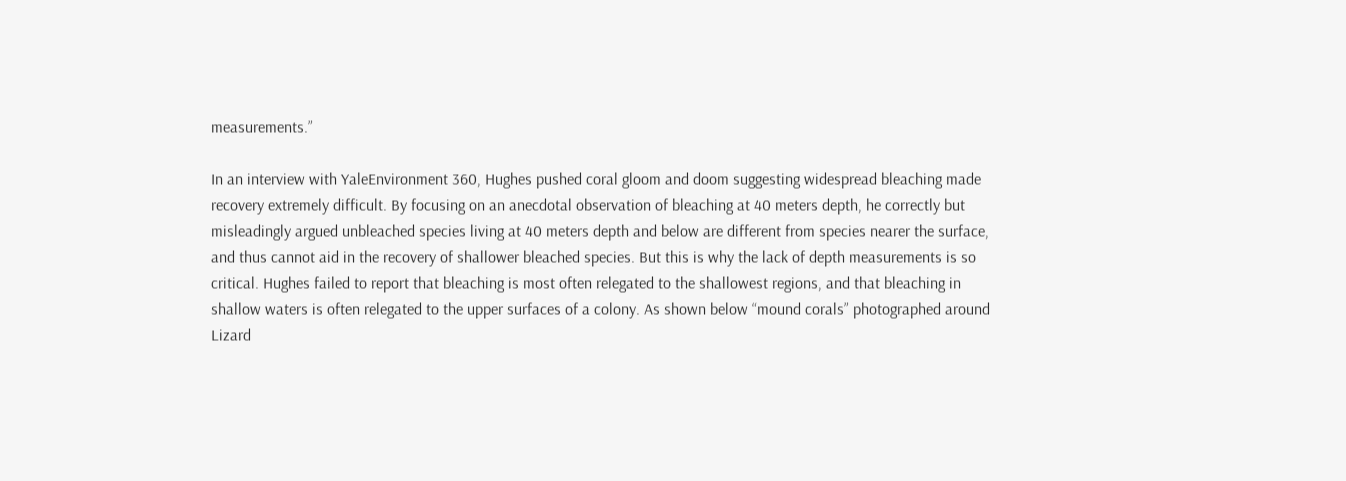measurements.”

In an interview with YaleEnvironment 360, Hughes pushed coral gloom and doom suggesting widespread bleaching made recovery extremely difficult. By focusing on an anecdotal observation of bleaching at 40 meters depth, he correctly but misleadingly argued unbleached species living at 40 meters depth and below are different from species nearer the surface, and thus cannot aid in the recovery of shallower bleached species. But this is why the lack of depth measurements is so critical. Hughes failed to report that bleaching is most often relegated to the shallowest regions, and that bleaching in shallow waters is often relegated to the upper surfaces of a colony. As shown below “mound corals” photographed around Lizard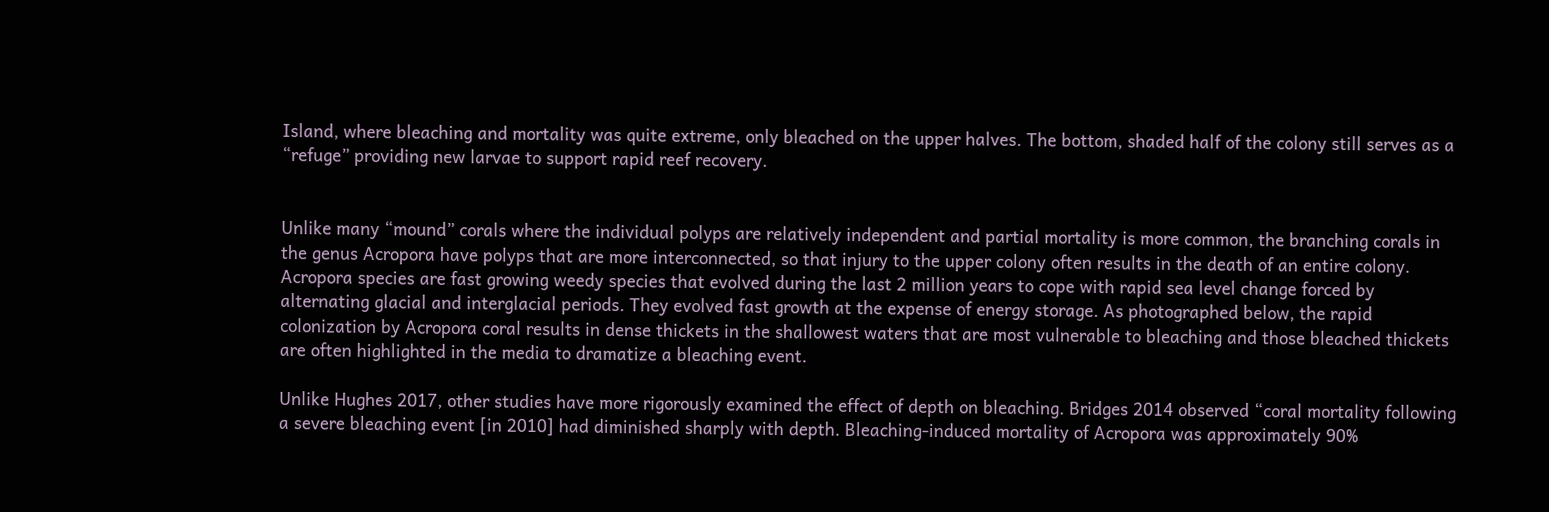Island, where bleaching and mortality was quite extreme, only bleached on the upper halves. The bottom, shaded half of the colony still serves as a “refuge” providing new larvae to support rapid reef recovery.


Unlike many “mound” corals where the individual polyps are relatively independent and partial mortality is more common, the branching corals in the genus Acropora have polyps that are more interconnected, so that injury to the upper colony often results in the death of an entire colony. Acropora species are fast growing weedy species that evolved during the last 2 million years to cope with rapid sea level change forced by alternating glacial and interglacial periods. They evolved fast growth at the expense of energy storage. As photographed below, the rapid colonization by Acropora coral results in dense thickets in the shallowest waters that are most vulnerable to bleaching and those bleached thickets are often highlighted in the media to dramatize a bleaching event.

Unlike Hughes 2017, other studies have more rigorously examined the effect of depth on bleaching. Bridges 2014 observed “coral mortality following a severe bleaching event [in 2010] had diminished sharply with depth. Bleaching-induced mortality of Acropora was approximately 90%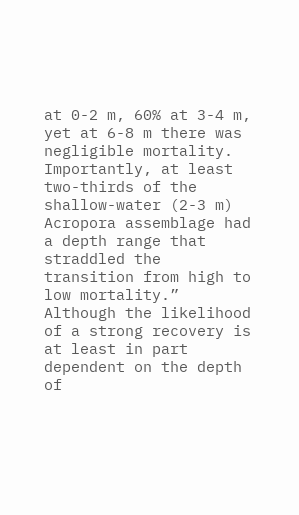at 0-2 m, 60% at 3-4 m, yet at 6-8 m there was negligible mortality. Importantly, at least two-thirds of the shallow-water (2-3 m) Acropora assemblage had a depth range that straddled the transition from high to low mortality.” Although the likelihood of a strong recovery is at least in part dependent on the depth of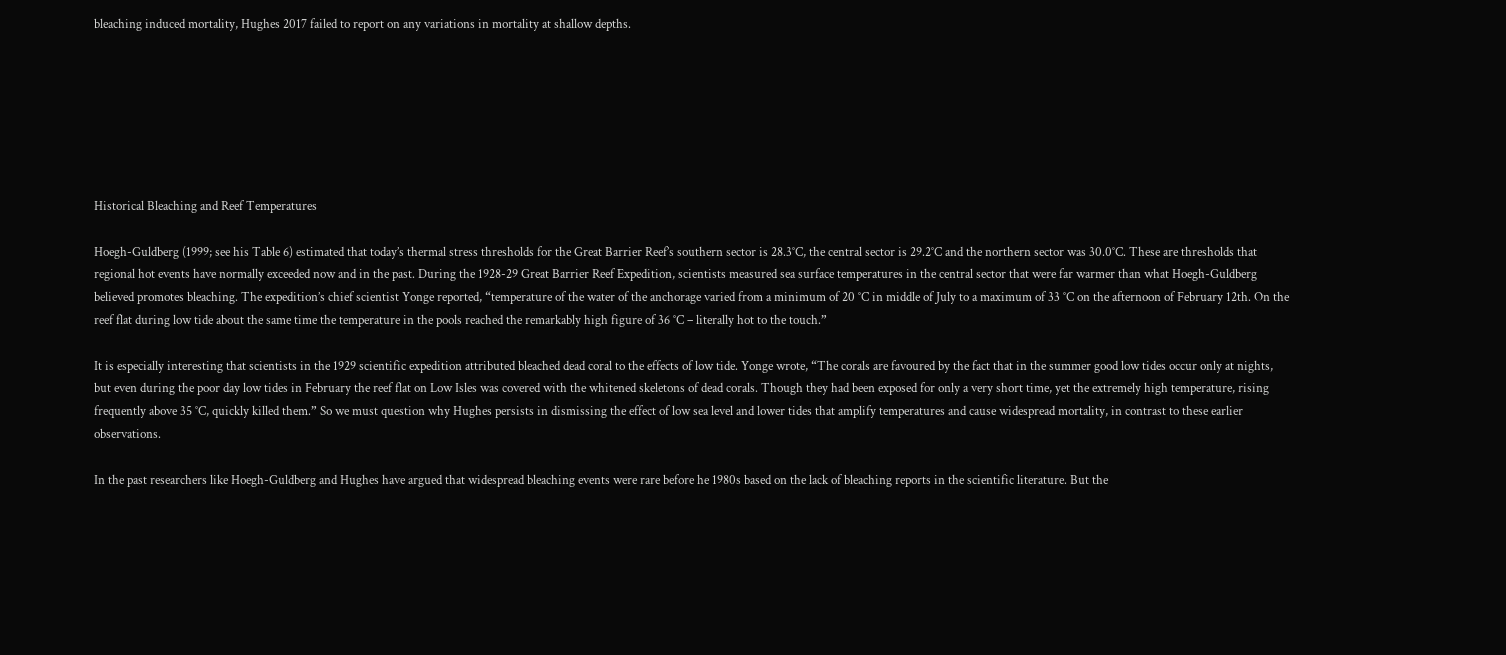bleaching induced mortality, Hughes 2017 failed to report on any variations in mortality at shallow depths.







Historical Bleaching and Reef Temperatures

Hoegh-Guldberg (1999; see his Table 6) estimated that today’s thermal stress thresholds for the Great Barrier Reef’s southern sector is 28.3°C, the central sector is 29.2°C and the northern sector was 30.0°C. These are thresholds that regional hot events have normally exceeded now and in the past. During the 1928-29 Great Barrier Reef Expedition, scientists measured sea surface temperatures in the central sector that were far warmer than what Hoegh-Guldberg believed promotes bleaching. The expedition’s chief scientist Yonge reported, “temperature of the water of the anchorage varied from a minimum of 20 °C in middle of July to a maximum of 33 °C on the afternoon of February 12th. On the reef flat during low tide about the same time the temperature in the pools reached the remarkably high figure of 36 °C – literally hot to the touch.”

It is especially interesting that scientists in the 1929 scientific expedition attributed bleached dead coral to the effects of low tide. Yonge wrote, “The corals are favoured by the fact that in the summer good low tides occur only at nights, but even during the poor day low tides in February the reef flat on Low Isles was covered with the whitened skeletons of dead corals. Though they had been exposed for only a very short time, yet the extremely high temperature, rising frequently above 35 °C, quickly killed them.” So we must question why Hughes persists in dismissing the effect of low sea level and lower tides that amplify temperatures and cause widespread mortality, in contrast to these earlier observations.

In the past researchers like Hoegh-Guldberg and Hughes have argued that widespread bleaching events were rare before he 1980s based on the lack of bleaching reports in the scientific literature. But the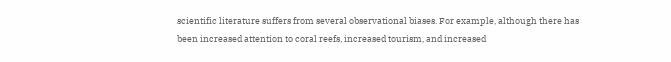scientific literature suffers from several observational biases. For example, although there has been increased attention to coral reefs, increased tourism, and increased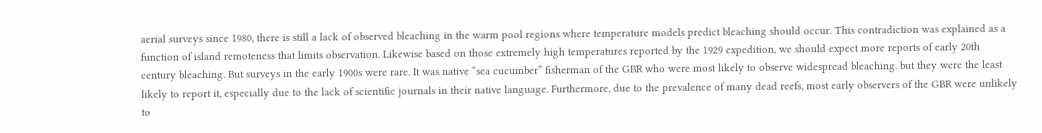aerial surveys since 1980, there is still a lack of observed bleaching in the warm pool regions where temperature models predict bleaching should occur. This contradiction was explained as a function of island remoteness that limits observation. Likewise based on those extremely high temperatures reported by the 1929 expedition, we should expect more reports of early 20th century bleaching. But surveys in the early 1900s were rare. It was native “sea cucumber” fisherman of the GBR who were most likely to observe widespread bleaching. but they were the least likely to report it, especially due to the lack of scientific journals in their native language. Furthermore, due to the prevalence of many dead reefs, most early observers of the GBR were unlikely to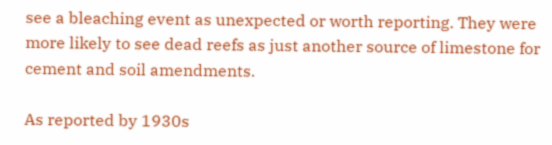see a bleaching event as unexpected or worth reporting. They were more likely to see dead reefs as just another source of limestone for cement and soil amendments.

As reported by 1930s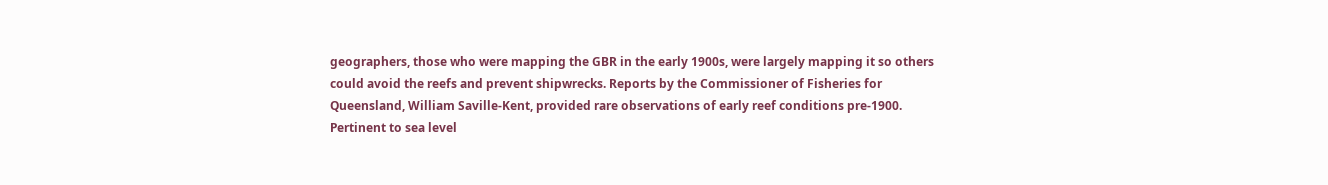geographers, those who were mapping the GBR in the early 1900s, were largely mapping it so others could avoid the reefs and prevent shipwrecks. Reports by the Commissioner of Fisheries for Queensland, William Saville-Kent, provided rare observations of early reef conditions pre-1900. Pertinent to sea level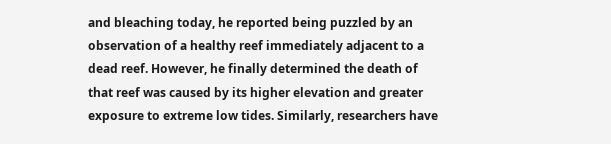and bleaching today, he reported being puzzled by an observation of a healthy reef immediately adjacent to a dead reef. However, he finally determined the death of that reef was caused by its higher elevation and greater exposure to extreme low tides. Similarly, researchers have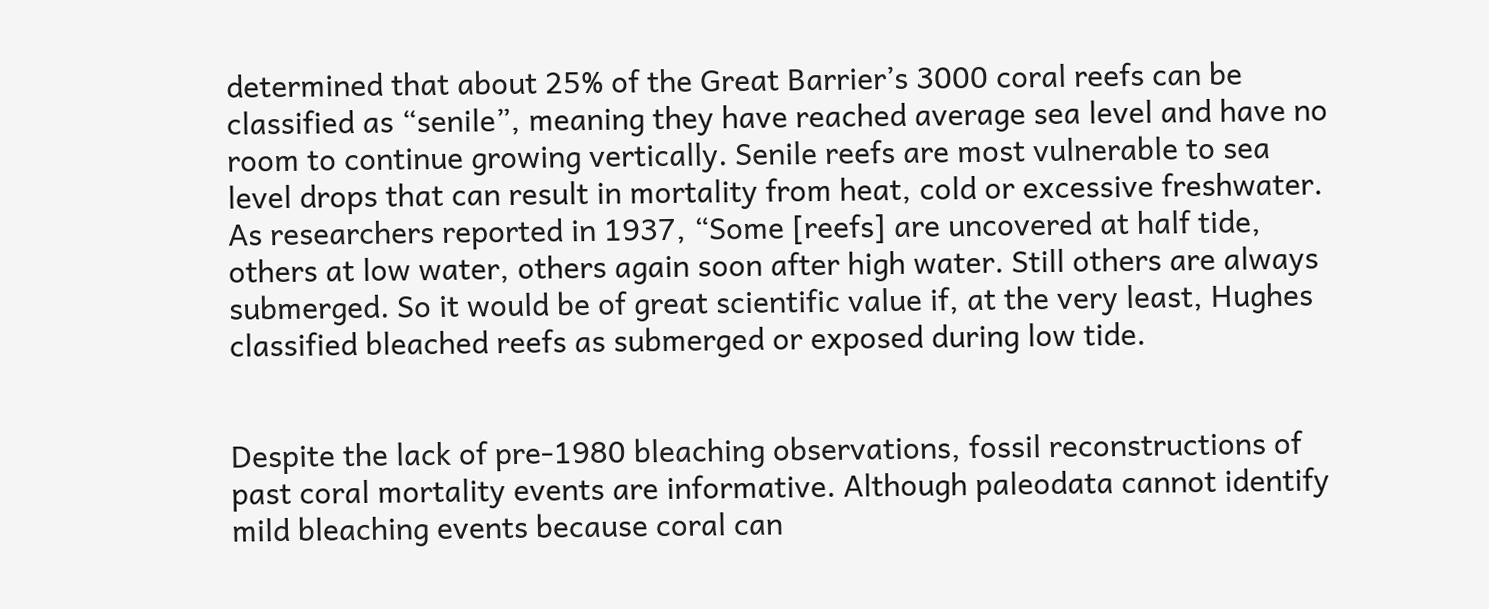determined that about 25% of the Great Barrier’s 3000 coral reefs can be classified as “senile”, meaning they have reached average sea level and have no room to continue growing vertically. Senile reefs are most vulnerable to sea level drops that can result in mortality from heat, cold or excessive freshwater. As researchers reported in 1937, “Some [reefs] are uncovered at half tide, others at low water, others again soon after high water. Still others are always submerged. So it would be of great scientific value if, at the very least, Hughes classified bleached reefs as submerged or exposed during low tide.


Despite the lack of pre-1980 bleaching observations, fossil reconstructions of past coral mortality events are informative. Although paleodata cannot identify mild bleaching events because coral can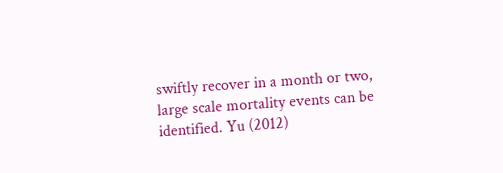swiftly recover in a month or two, large scale mortality events can be identified. Yu (2012)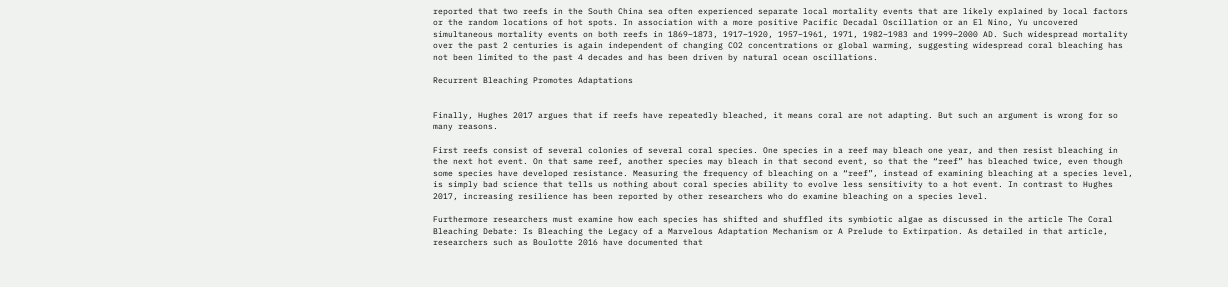reported that two reefs in the South China sea often experienced separate local mortality events that are likely explained by local factors or the random locations of hot spots. In association with a more positive Pacific Decadal Oscillation or an El Nino, Yu uncovered simultaneous mortality events on both reefs in 1869–1873, 1917–1920, 1957–1961, 1971, 1982–1983 and 1999–2000 AD. Such widespread mortality over the past 2 centuries is again independent of changing CO2 concentrations or global warming, suggesting widespread coral bleaching has not been limited to the past 4 decades and has been driven by natural ocean oscillations.

Recurrent Bleaching Promotes Adaptations


Finally, Hughes 2017 argues that if reefs have repeatedly bleached, it means coral are not adapting. But such an argument is wrong for so many reasons.

First reefs consist of several colonies of several coral species. One species in a reef may bleach one year, and then resist bleaching in the next hot event. On that same reef, another species may bleach in that second event, so that the “reef” has bleached twice, even though some species have developed resistance. Measuring the frequency of bleaching on a “reef”, instead of examining bleaching at a species level, is simply bad science that tells us nothing about coral species ability to evolve less sensitivity to a hot event. In contrast to Hughes 2017, increasing resilience has been reported by other researchers who do examine bleaching on a species level.

Furthermore researchers must examine how each species has shifted and shuffled its symbiotic algae as discussed in the article The Coral Bleaching Debate: Is Bleaching the Legacy of a Marvelous Adaptation Mechanism or A Prelude to Extirpation. As detailed in that article, researchers such as Boulotte 2016 have documented that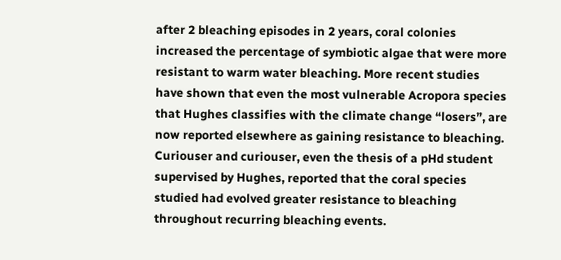after 2 bleaching episodes in 2 years, coral colonies increased the percentage of symbiotic algae that were more resistant to warm water bleaching. More recent studies have shown that even the most vulnerable Acropora species that Hughes classifies with the climate change “losers”, are now reported elsewhere as gaining resistance to bleaching. Curiouser and curiouser, even the thesis of a pHd student supervised by Hughes, reported that the coral species studied had evolved greater resistance to bleaching throughout recurring bleaching events.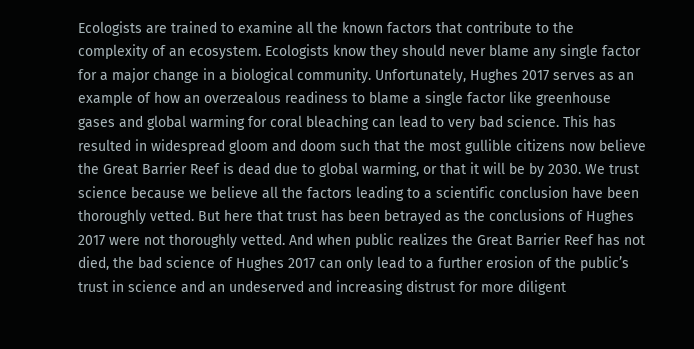Ecologists are trained to examine all the known factors that contribute to the complexity of an ecosystem. Ecologists know they should never blame any single factor for a major change in a biological community. Unfortunately, Hughes 2017 serves as an example of how an overzealous readiness to blame a single factor like greenhouse gases and global warming for coral bleaching can lead to very bad science. This has resulted in widespread gloom and doom such that the most gullible citizens now believe the Great Barrier Reef is dead due to global warming, or that it will be by 2030. We trust science because we believe all the factors leading to a scientific conclusion have been thoroughly vetted. But here that trust has been betrayed as the conclusions of Hughes 2017 were not thoroughly vetted. And when public realizes the Great Barrier Reef has not died, the bad science of Hughes 2017 can only lead to a further erosion of the public’s trust in science and an undeserved and increasing distrust for more diligent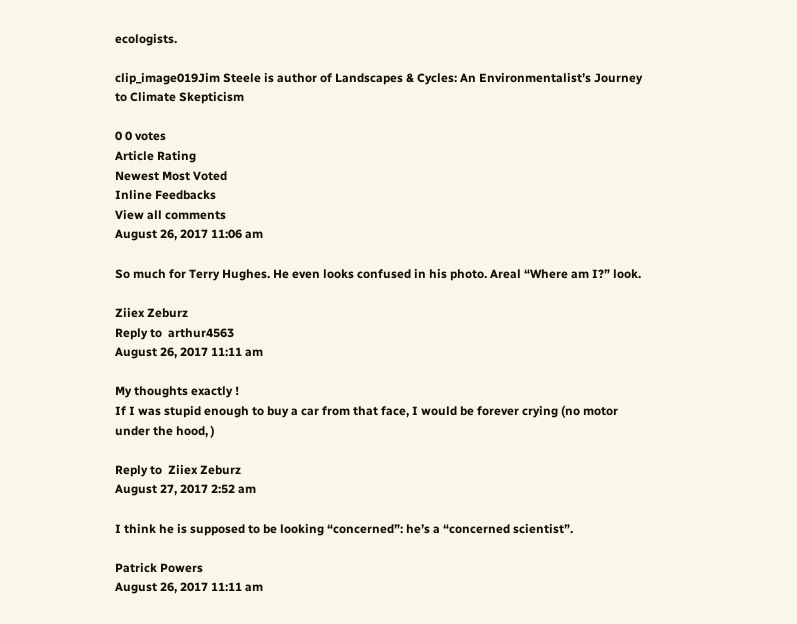ecologists.

clip_image019Jim Steele is author of Landscapes & Cycles: An Environmentalist’s Journey to Climate Skepticism

0 0 votes
Article Rating
Newest Most Voted
Inline Feedbacks
View all comments
August 26, 2017 11:06 am

So much for Terry Hughes. He even looks confused in his photo. Areal “Where am I?” look.

Ziiex Zeburz
Reply to  arthur4563
August 26, 2017 11:11 am

My thoughts exactly !
If I was stupid enough to buy a car from that face, I would be forever crying (no motor under the hood, )

Reply to  Ziiex Zeburz
August 27, 2017 2:52 am

I think he is supposed to be looking “concerned”: he’s a “concerned scientist”.

Patrick Powers
August 26, 2017 11:11 am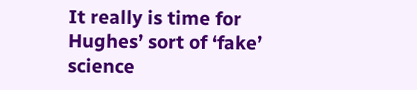It really is time for Hughes’ sort of ‘fake’ science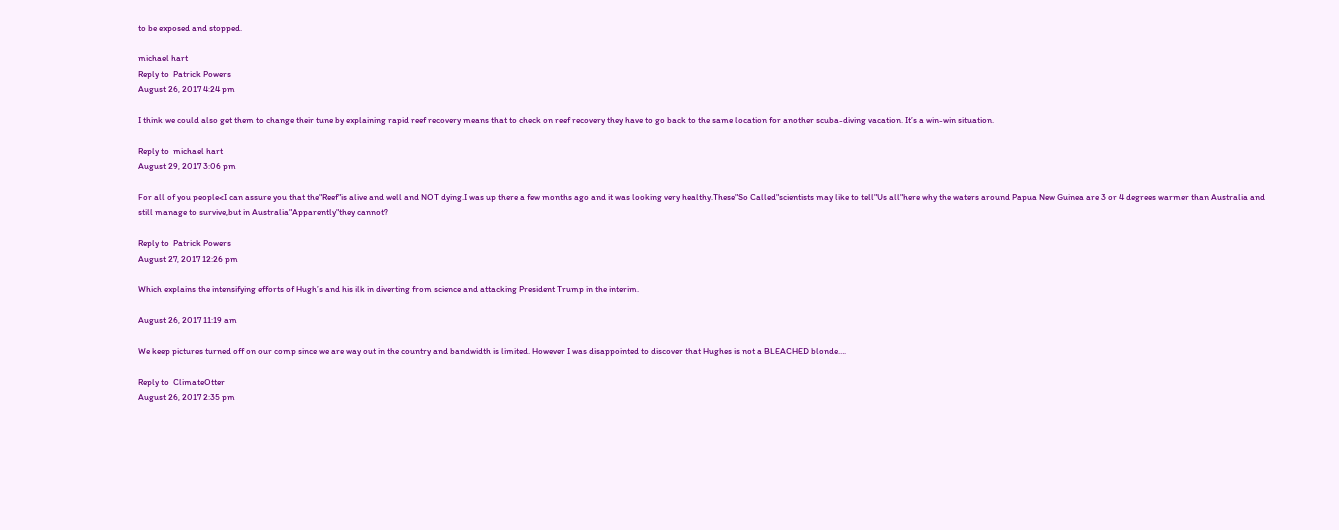to be exposed and stopped.

michael hart
Reply to  Patrick Powers
August 26, 2017 4:24 pm

I think we could also get them to change their tune by explaining rapid reef recovery means that to check on reef recovery they have to go back to the same location for another scuba-diving vacation. It’s a win-win situation.

Reply to  michael hart
August 29, 2017 3:06 pm

For all of you people<I can assure you that the"Reef"is alive and well and NOT dying.I was up there a few months ago and it was looking very healthy.These"So Called"scientists may like to tell"Us all"here why the waters around Papua New Guinea are 3 or 4 degrees warmer than Australia and still manage to survive,but in Australia"Apparently"they cannot?

Reply to  Patrick Powers
August 27, 2017 12:26 pm

Which explains the intensifying efforts of Hugh’s and his ilk in diverting from science and attacking President Trump in the interim.

August 26, 2017 11:19 am

We keep pictures turned off on our comp since we are way out in the country and bandwidth is limited. However I was disappointed to discover that Hughes is not a BLEACHED blonde….

Reply to  ClimateOtter
August 26, 2017 2:35 pm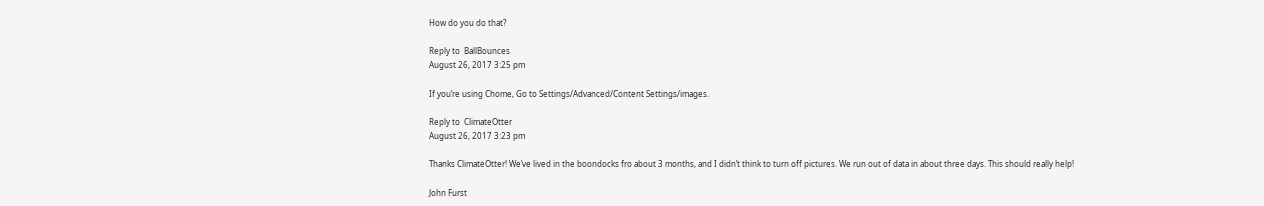How do you do that?

Reply to  BallBounces
August 26, 2017 3:25 pm

If you’re using Chome, Go to Settings/Advanced/Content Settings/images.

Reply to  ClimateOtter
August 26, 2017 3:23 pm

Thanks ClimateOtter! We’ve lived in the boondocks fro about 3 months, and I didn’t think to turn off pictures. We run out of data in about three days. This should really help!

John Furst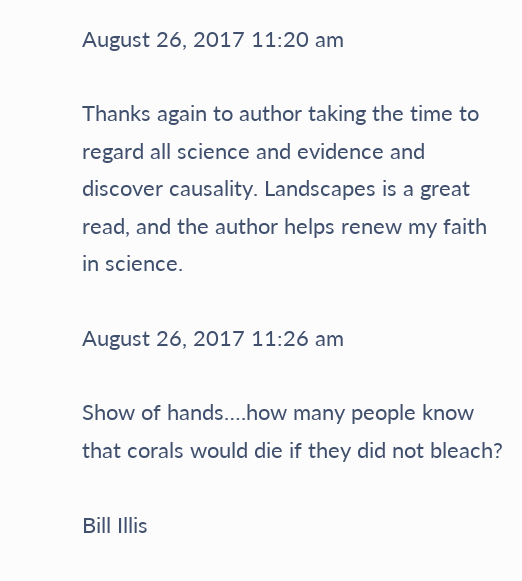August 26, 2017 11:20 am

Thanks again to author taking the time to regard all science and evidence and discover causality. Landscapes is a great read, and the author helps renew my faith in science.

August 26, 2017 11:26 am

Show of hands….how many people know that corals would die if they did not bleach?

Bill Illis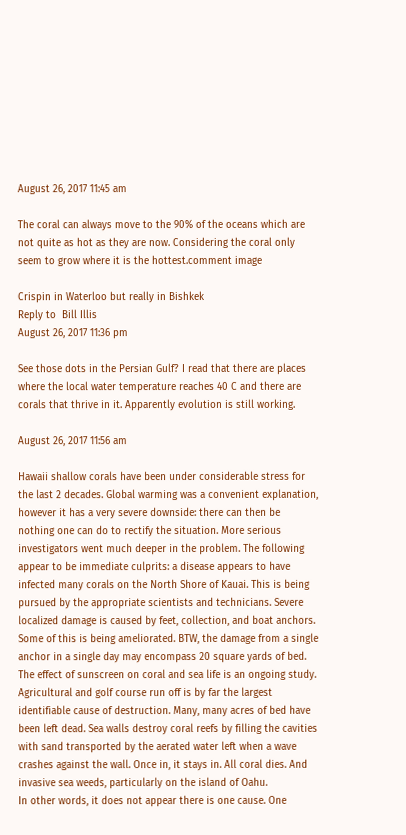August 26, 2017 11:45 am

The coral can always move to the 90% of the oceans which are not quite as hot as they are now. Considering the coral only seem to grow where it is the hottest.comment image

Crispin in Waterloo but really in Bishkek
Reply to  Bill Illis
August 26, 2017 11:36 pm

See those dots in the Persian Gulf? I read that there are places where the local water temperature reaches 40 C and there are corals that thrive in it. Apparently evolution is still working.

August 26, 2017 11:56 am

Hawaii shallow corals have been under considerable stress for the last 2 decades. Global warming was a convenient explanation, however it has a very severe downside: there can then be nothing one can do to rectify the situation. More serious investigators went much deeper in the problem. The following appear to be immediate culprits: a disease appears to have infected many corals on the North Shore of Kauai. This is being pursued by the appropriate scientists and technicians. Severe localized damage is caused by feet, collection, and boat anchors. Some of this is being ameliorated. BTW, the damage from a single anchor in a single day may encompass 20 square yards of bed. The effect of sunscreen on coral and sea life is an ongoing study. Agricultural and golf course run off is by far the largest identifiable cause of destruction. Many, many acres of bed have been left dead. Sea walls destroy coral reefs by filling the cavities with sand transported by the aerated water left when a wave crashes against the wall. Once in, it stays in. All coral dies. And invasive sea weeds, particularly on the island of Oahu.
In other words, it does not appear there is one cause. One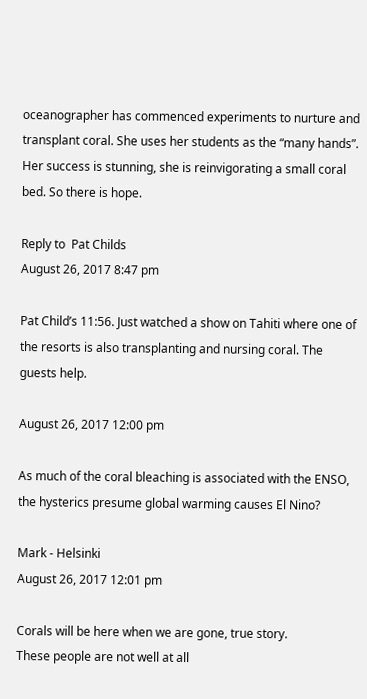oceanographer has commenced experiments to nurture and transplant coral. She uses her students as the “many hands”. Her success is stunning, she is reinvigorating a small coral bed. So there is hope.

Reply to  Pat Childs
August 26, 2017 8:47 pm

Pat Child’s 11:56. Just watched a show on Tahiti where one of the resorts is also transplanting and nursing coral. The guests help.

August 26, 2017 12:00 pm

As much of the coral bleaching is associated with the ENSO, the hysterics presume global warming causes El Nino?

Mark - Helsinki
August 26, 2017 12:01 pm

Corals will be here when we are gone, true story.
These people are not well at all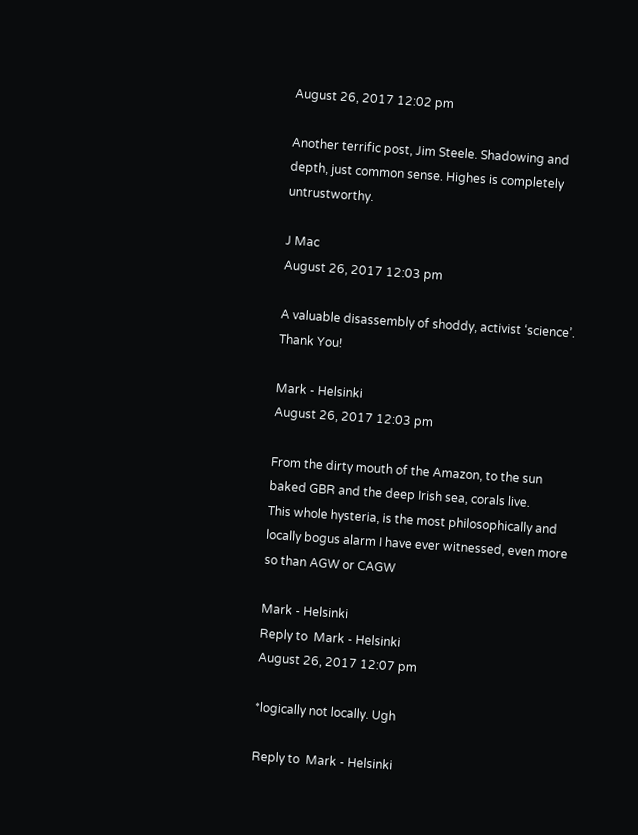August 26, 2017 12:02 pm

Another terrific post, Jim Steele. Shadowing and depth, just common sense. Highes is completely untrustworthy.

J Mac
August 26, 2017 12:03 pm

A valuable disassembly of shoddy, activist ‘science’.
Thank You!

Mark - Helsinki
August 26, 2017 12:03 pm

From the dirty mouth of the Amazon, to the sun baked GBR and the deep Irish sea, corals live.
This whole hysteria, is the most philosophically and locally bogus alarm I have ever witnessed, even more so than AGW or CAGW

Mark - Helsinki
Reply to  Mark - Helsinki
August 26, 2017 12:07 pm

*logically not locally. Ugh

Reply to  Mark - Helsinki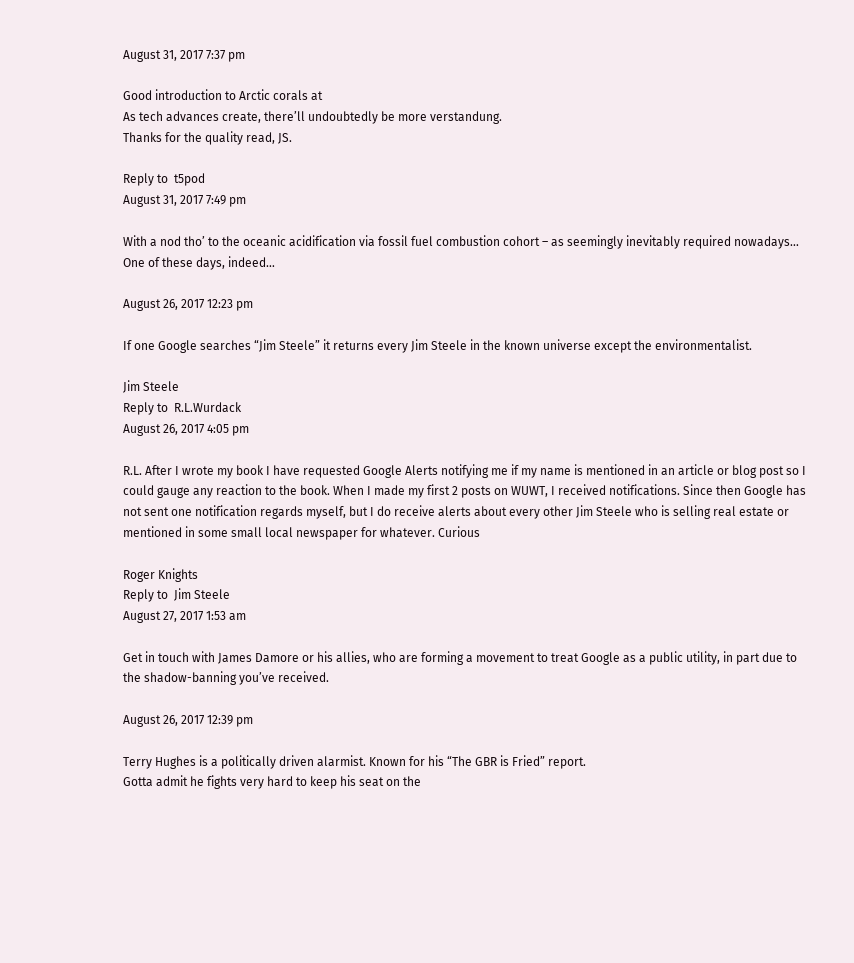August 31, 2017 7:37 pm

Good introduction to Arctic corals at
As tech advances create, there’ll undoubtedly be more verstandung.
Thanks for the quality read, JS.

Reply to  t5pod
August 31, 2017 7:49 pm

With a nod tho’ to the oceanic acidification via fossil fuel combustion cohort – as seemingly inevitably required nowadays… One of these days, indeed…

August 26, 2017 12:23 pm

If one Google searches “Jim Steele” it returns every Jim Steele in the known universe except the environmentalist.

Jim Steele
Reply to  R.L.Wurdack
August 26, 2017 4:05 pm

R.L. After I wrote my book I have requested Google Alerts notifying me if my name is mentioned in an article or blog post so I could gauge any reaction to the book. When I made my first 2 posts on WUWT, I received notifications. Since then Google has not sent one notification regards myself, but I do receive alerts about every other Jim Steele who is selling real estate or mentioned in some small local newspaper for whatever. Curious

Roger Knights
Reply to  Jim Steele
August 27, 2017 1:53 am

Get in touch with James Damore or his allies, who are forming a movement to treat Google as a public utility, in part due to the shadow-banning you’ve received.

August 26, 2017 12:39 pm

Terry Hughes is a politically driven alarmist. Known for his “The GBR is Fried” report.
Gotta admit he fights very hard to keep his seat on the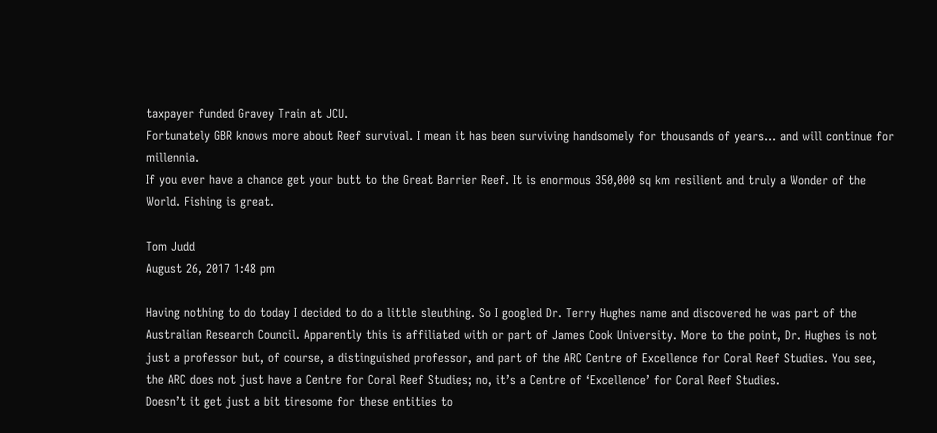taxpayer funded Gravey Train at JCU.
Fortunately GBR knows more about Reef survival. I mean it has been surviving handsomely for thousands of years… and will continue for millennia.
If you ever have a chance get your butt to the Great Barrier Reef. It is enormous 350,000 sq km resilient and truly a Wonder of the World. Fishing is great.

Tom Judd
August 26, 2017 1:48 pm

Having nothing to do today I decided to do a little sleuthing. So I googled Dr. Terry Hughes name and discovered he was part of the Australian Research Council. Apparently this is affiliated with or part of James Cook University. More to the point, Dr. Hughes is not just a professor but, of course, a distinguished professor, and part of the ARC Centre of Excellence for Coral Reef Studies. You see, the ARC does not just have a Centre for Coral Reef Studies; no, it’s a Centre of ‘Excellence’ for Coral Reef Studies.
Doesn’t it get just a bit tiresome for these entities to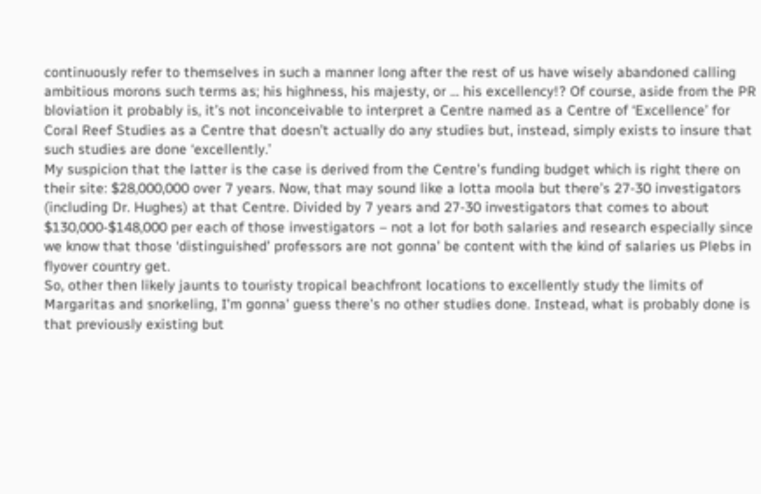continuously refer to themselves in such a manner long after the rest of us have wisely abandoned calling ambitious morons such terms as; his highness, his majesty, or … his excellency!? Of course, aside from the PR bloviation it probably is, it’s not inconceivable to interpret a Centre named as a Centre of ‘Excellence’ for Coral Reef Studies as a Centre that doesn’t actually do any studies but, instead, simply exists to insure that such studies are done ‘excellently.’
My suspicion that the latter is the case is derived from the Centre’s funding budget which is right there on their site: $28,000,000 over 7 years. Now, that may sound like a lotta moola but there’s 27-30 investigators (including Dr. Hughes) at that Centre. Divided by 7 years and 27-30 investigators that comes to about $130,000-$148,000 per each of those investigators – not a lot for both salaries and research especially since we know that those ‘distinguished’ professors are not gonna’ be content with the kind of salaries us Plebs in flyover country get.
So, other then likely jaunts to touristy tropical beachfront locations to excellently study the limits of Margaritas and snorkeling, I’m gonna’ guess there’s no other studies done. Instead, what is probably done is that previously existing but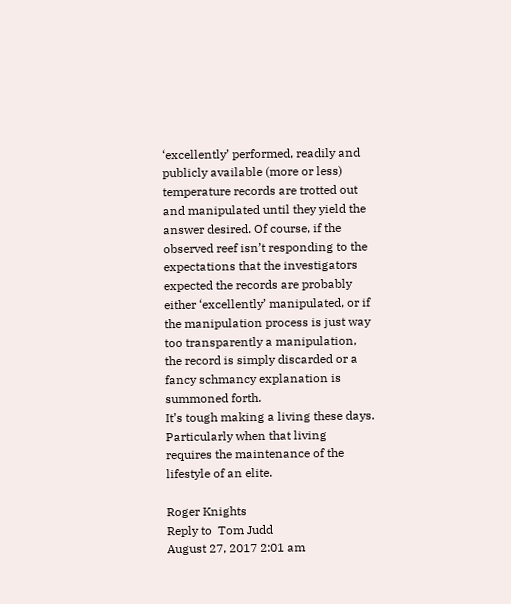‘excellently’ performed, readily and publicly available (more or less) temperature records are trotted out and manipulated until they yield the answer desired. Of course, if the observed reef isn’t responding to the expectations that the investigators expected the records are probably either ‘excellently’ manipulated, or if the manipulation process is just way too transparently a manipulation, the record is simply discarded or a fancy schmancy explanation is summoned forth.
It’s tough making a living these days. Particularly when that living requires the maintenance of the lifestyle of an elite.

Roger Knights
Reply to  Tom Judd
August 27, 2017 2:01 am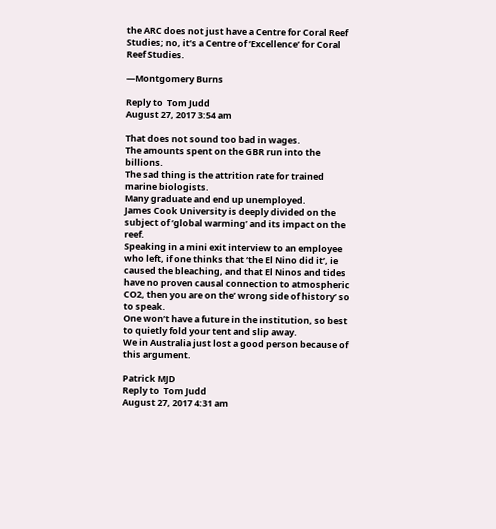the ARC does not just have a Centre for Coral Reef Studies; no, it’s a Centre of ‘Excellence’ for Coral Reef Studies.

—Montgomery Burns

Reply to  Tom Judd
August 27, 2017 3:54 am

That does not sound too bad in wages.
The amounts spent on the GBR run into the billions.
The sad thing is the attrition rate for trained marine biologists.
Many graduate and end up unemployed.
James Cook University is deeply divided on the subject of ‘global warming’ and its impact on the reef.
Speaking in a mini exit interview to an employee who left, if one thinks that ‘the El Nino did it’, ie caused the bleaching, and that El Ninos and tides have no proven causal connection to atmospheric CO2, then you are on the’ wrong side of history’ so to speak.
One won’t have a future in the institution, so best to quietly fold your tent and slip away.
We in Australia just lost a good person because of this argument.

Patrick MJD
Reply to  Tom Judd
August 27, 2017 4:31 am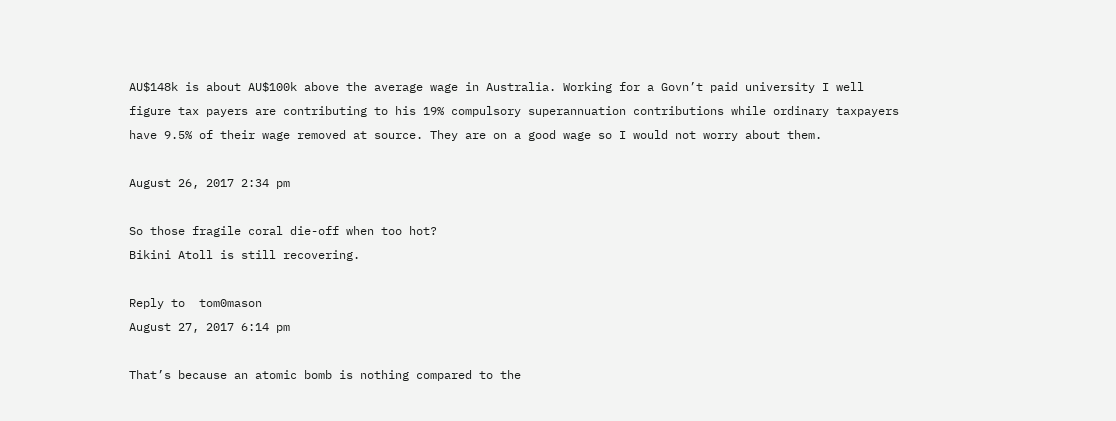AU$148k is about AU$100k above the average wage in Australia. Working for a Govn’t paid university I well figure tax payers are contributing to his 19% compulsory superannuation contributions while ordinary taxpayers have 9.5% of their wage removed at source. They are on a good wage so I would not worry about them.

August 26, 2017 2:34 pm

So those fragile coral die-off when too hot?
Bikini Atoll is still recovering.

Reply to  tom0mason
August 27, 2017 6:14 pm

That’s because an atomic bomb is nothing compared to the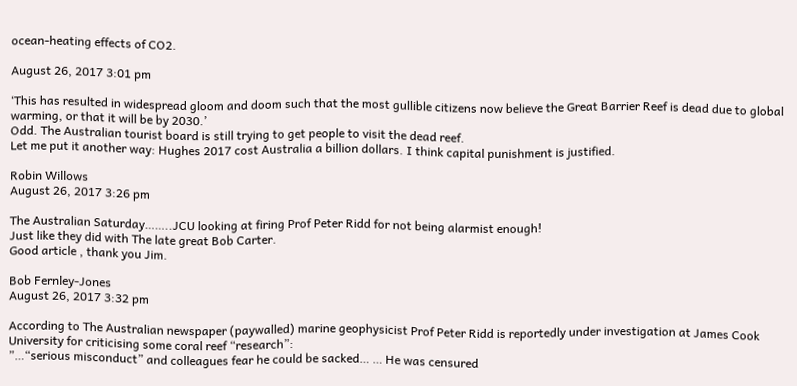ocean-heating effects of CO2.

August 26, 2017 3:01 pm

‘This has resulted in widespread gloom and doom such that the most gullible citizens now believe the Great Barrier Reef is dead due to global warming, or that it will be by 2030.’
Odd. The Australian tourist board is still trying to get people to visit the dead reef.
Let me put it another way: Hughes 2017 cost Australia a billion dollars. I think capital punishment is justified.

Robin Willows
August 26, 2017 3:26 pm

The Australian Saturday……..JCU looking at firing Prof Peter Ridd for not being alarmist enough!
Just like they did with The late great Bob Carter.
Good article , thank you Jim.

Bob Fernley-Jones
August 26, 2017 3:32 pm

According to The Australian newspaper (paywalled) marine geophysicist Prof Peter Ridd is reportedly under investigation at James Cook University for criticising some coral reef “research”:
”…“serious misconduct” and colleagues fear he could be sacked… … He was censured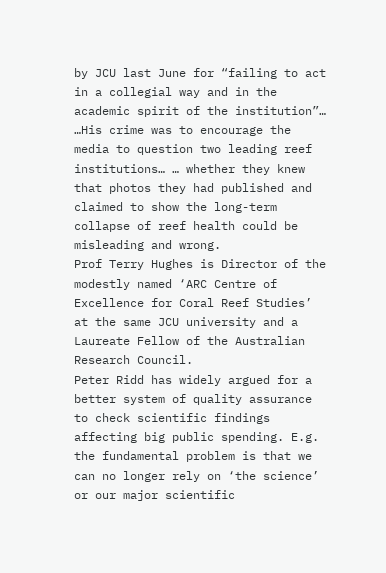by JCU last June for “failing to act in a collegial way and in the academic spirit of the institution”… …His crime was to encourage the media to question two leading reef institutions… … whether they knew that photos they had published and claimed to show the long-term collapse of reef health could be misleading and wrong.
Prof Terry Hughes is Director of the modestly named ‘ARC Centre of Excellence for Coral Reef Studies’ at the same JCU university and a Laureate Fellow of the Australian Research Council.
Peter Ridd has widely argued for a better system of quality assurance to check scientific findings affecting big public spending. E.g. the fundamental problem is that we can no longer rely on ‘the science’ or our major scientific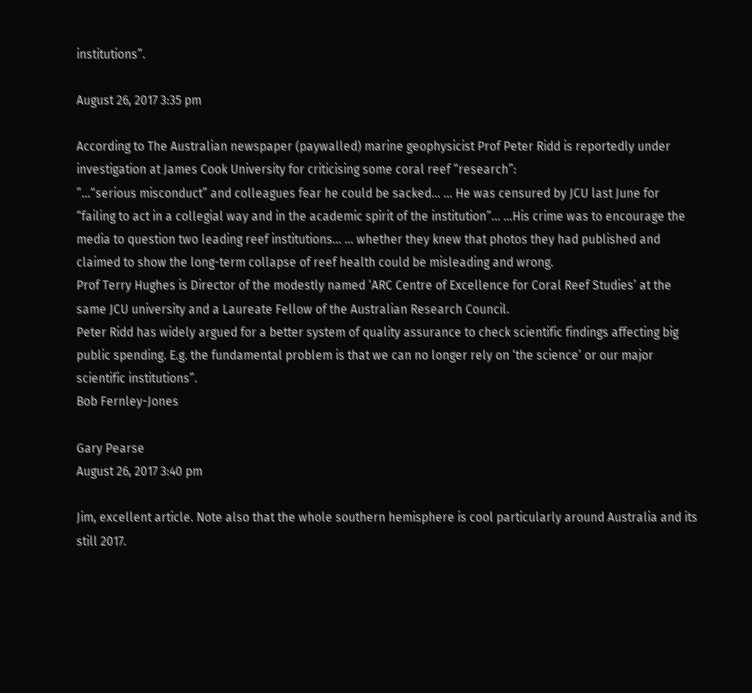institutions”.

August 26, 2017 3:35 pm

According to The Australian newspaper (paywalled) marine geophysicist Prof Peter Ridd is reportedly under investigation at James Cook University for criticising some coral reef “research”:
”…“serious misconduct” and colleagues fear he could be sacked… … He was censured by JCU last June for “failing to act in a collegial way and in the academic spirit of the institution”… …His crime was to encourage the media to question two leading reef institutions… … whether they knew that photos they had published and claimed to show the long-term collapse of reef health could be misleading and wrong.
Prof Terry Hughes is Director of the modestly named ‘ARC Centre of Excellence for Coral Reef Studies’ at the same JCU university and a Laureate Fellow of the Australian Research Council.
Peter Ridd has widely argued for a better system of quality assurance to check scientific findings affecting big public spending. E.g. the fundamental problem is that we can no longer rely on ‘the science’ or our major scientific institutions”.
Bob Fernley-Jones

Gary Pearse
August 26, 2017 3:40 pm

Jim, excellent article. Note also that the whole southern hemisphere is cool particularly around Australia and its still 2017.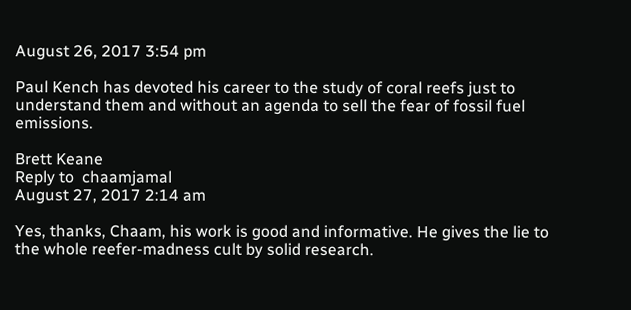August 26, 2017 3:54 pm

Paul Kench has devoted his career to the study of coral reefs just to understand them and without an agenda to sell the fear of fossil fuel emissions.

Brett Keane
Reply to  chaamjamal
August 27, 2017 2:14 am

Yes, thanks, Chaam, his work is good and informative. He gives the lie to the whole reefer-madness cult by solid research.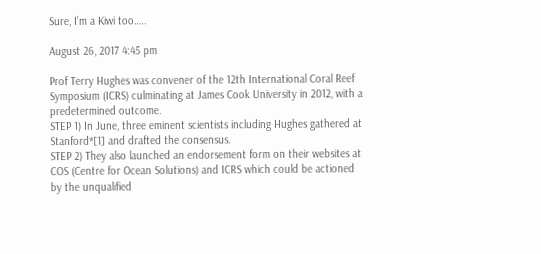Sure, I’m a Kiwi too…..

August 26, 2017 4:45 pm

Prof Terry Hughes was convener of the 12th International Coral Reef Symposium (ICRS) culminating at James Cook University in 2012, with a predetermined outcome.
STEP 1) In June, three eminent scientists including Hughes gathered at Stanford*[1] and drafted the consensus.
STEP 2) They also launched an endorsement form on their websites at COS (Centre for Ocean Solutions) and ICRS which could be actioned by the unqualified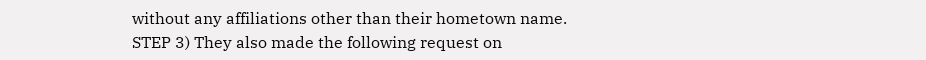without any affiliations other than their hometown name.
STEP 3) They also made the following request on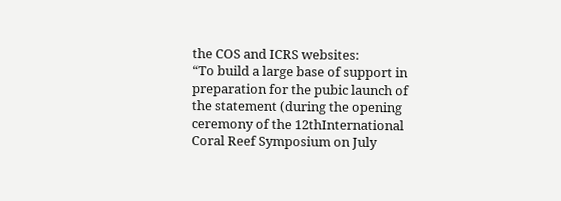the COS and ICRS websites:
“To build a large base of support in preparation for the pubic launch of the statement (during the opening ceremony of the 12thInternational Coral Reef Symposium on July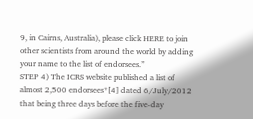9, in Cairns, Australia), please click HERE to join other scientists from around the world by adding your name to the list of endorsees.”
STEP 4) The ICRS website published a list of almost 2,500 endorsees*[4] dated 6/July/2012 that being three days before the five-day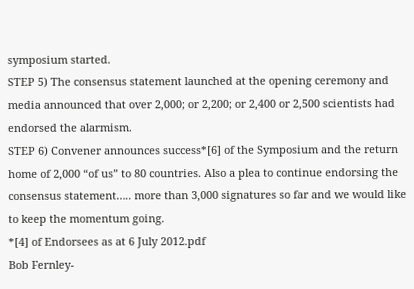symposium started.
STEP 5) The consensus statement launched at the opening ceremony and media announced that over 2,000; or 2,200; or 2,400 or 2,500 scientists had endorsed the alarmism.
STEP 6) Convener announces success*[6] of the Symposium and the return home of 2,000 “of us” to 80 countries. Also a plea to continue endorsing the consensus statement….. more than 3,000 signatures so far and we would like to keep the momentum going.
*[4] of Endorsees as at 6 July 2012.pdf
Bob Fernley-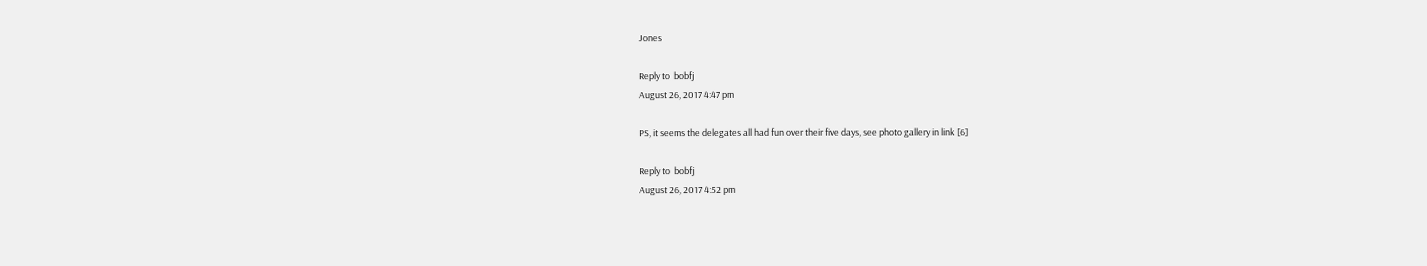Jones

Reply to  bobfj
August 26, 2017 4:47 pm

PS, it seems the delegates all had fun over their five days, see photo gallery in link [6]

Reply to  bobfj
August 26, 2017 4:52 pm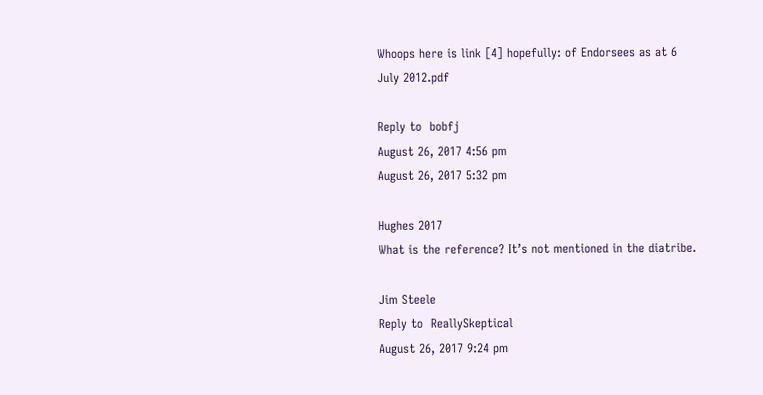Whoops here is link [4] hopefully: of Endorsees as at 6 July 2012.pdf

Reply to  bobfj
August 26, 2017 4:56 pm
August 26, 2017 5:32 pm

Hughes 2017
What is the reference? It’s not mentioned in the diatribe.

Jim Steele
Reply to  ReallySkeptical
August 26, 2017 9:24 pm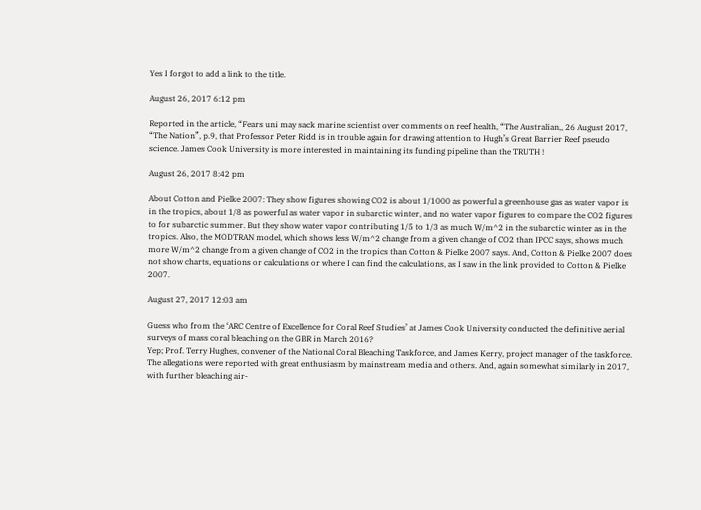Yes I forgot to add a link to the title.

August 26, 2017 6:12 pm

Reported in the article, “Fears uni may sack marine scientist over comments on reef health, “The Australian,, 26 August 2017, “The Nation”, p.9, that Professor Peter Ridd is in trouble again for drawing attention to Hugh’s Great Barrier Reef pseudo science. James Cook University is more interested in maintaining its funding pipeline than the TRUTH !

August 26, 2017 8:42 pm

About Cotton and Pielke 2007: They show figures showing CO2 is about 1/1000 as powerful a greenhouse gas as water vapor is in the tropics, about 1/8 as powerful as water vapor in subarctic winter, and no water vapor figures to compare the CO2 figures to for subarctic summer. But they show water vapor contributing 1/5 to 1/3 as much W/m^2 in the subarctic winter as in the tropics. Also, the MODTRAN model, which shows less W/m^2 change from a given change of CO2 than IPCC says, shows much more W/m^2 change from a given change of CO2 in the tropics than Cotton & Pielke 2007 says. And, Cotton & Pielke 2007 does not show charts, equations or calculations or where I can find the calculations, as I saw in the link provided to Cotton & Pielke 2007.

August 27, 2017 12:03 am

Guess who from the ‘ARC Centre of Excellence for Coral Reef Studies’ at James Cook University conducted the definitive aerial surveys of mass coral bleaching on the GBR in March 2016?
Yep; Prof. Terry Hughes, convener of the National Coral Bleaching Taskforce, and James Kerry, project manager of the taskforce.
The allegations were reported with great enthusiasm by mainstream media and others. And, again somewhat similarly in 2017, with further bleaching air-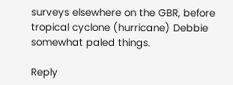surveys elsewhere on the GBR, before tropical cyclone (hurricane) Debbie somewhat paled things.

Reply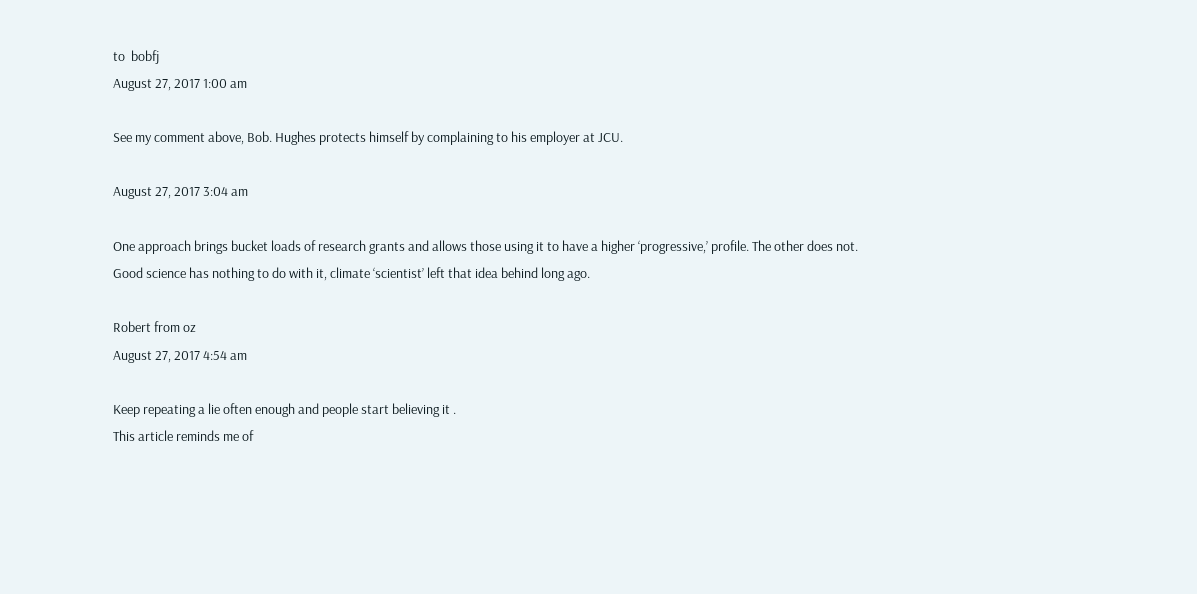to  bobfj
August 27, 2017 1:00 am

See my comment above, Bob. Hughes protects himself by complaining to his employer at JCU.

August 27, 2017 3:04 am

One approach brings bucket loads of research grants and allows those using it to have a higher ‘progressive,’ profile. The other does not.
Good science has nothing to do with it, climate ‘scientist’ left that idea behind long ago.

Robert from oz
August 27, 2017 4:54 am

Keep repeating a lie often enough and people start believing it .
This article reminds me of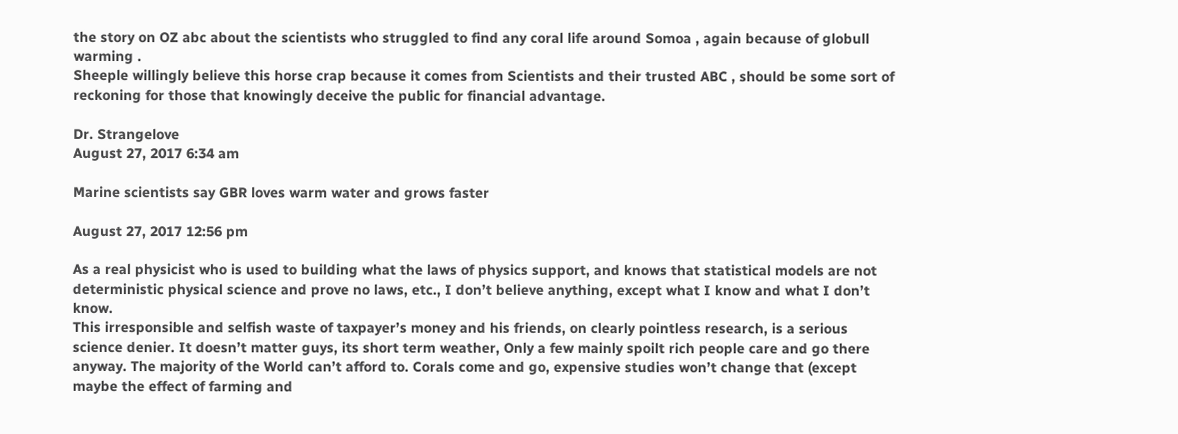the story on OZ abc about the scientists who struggled to find any coral life around Somoa , again because of globull warming .
Sheeple willingly believe this horse crap because it comes from Scientists and their trusted ABC , should be some sort of reckoning for those that knowingly deceive the public for financial advantage.

Dr. Strangelove
August 27, 2017 6:34 am

Marine scientists say GBR loves warm water and grows faster

August 27, 2017 12:56 pm

As a real physicist who is used to building what the laws of physics support, and knows that statistical models are not deterministic physical science and prove no laws, etc., I don’t believe anything, except what I know and what I don’t know.
This irresponsible and selfish waste of taxpayer’s money and his friends, on clearly pointless research, is a serious science denier. It doesn’t matter guys, its short term weather, Only a few mainly spoilt rich people care and go there anyway. The majority of the World can’t afford to. Corals come and go, expensive studies won’t change that (except maybe the effect of farming and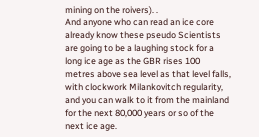mining on the roivers). .
And anyone who can read an ice core already know these pseudo Scientists are going to be a laughing stock for a long ice age as the GBR rises 100 metres above sea level as that level falls, with clockwork Milankovitch regularity, and you can walk to it from the mainland for the next 80,000 years or so of the next ice age.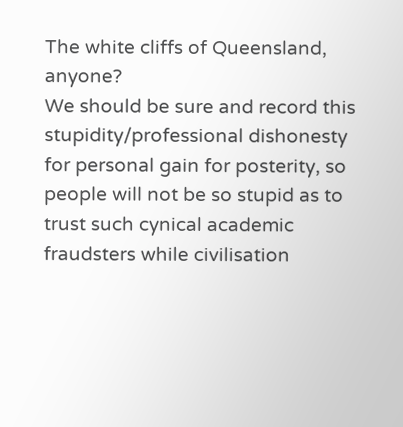The white cliffs of Queensland, anyone?
We should be sure and record this stupidity/professional dishonesty for personal gain for posterity, so people will not be so stupid as to trust such cynical academic fraudsters while civilisation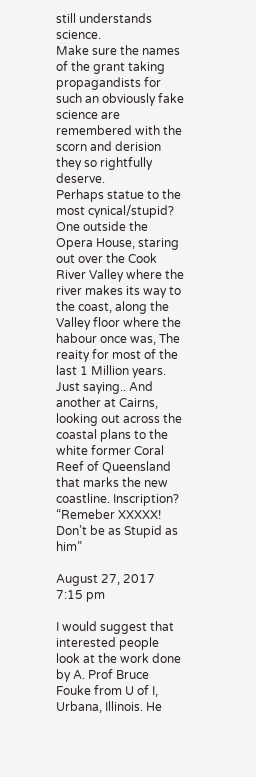still understands science.
Make sure the names of the grant taking propagandists for such an obviously fake science are remembered with the scorn and derision they so rightfully deserve.
Perhaps statue to the most cynical/stupid? One outside the Opera House, staring out over the Cook River Valley where the river makes its way to the coast, along the Valley floor where the habour once was, The reaity for most of the last 1 Million years. Just saying.. And another at Cairns, looking out across the coastal plans to the white former Coral Reef of Queensland that marks the new coastline. Inscription? “Remeber XXXXX! Don’t be as Stupid as him”

August 27, 2017 7:15 pm

I would suggest that interested people look at the work done by A. Prof Bruce Fouke from U of I, Urbana, Illinois. He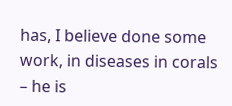has, I believe done some work, in diseases in corals – he is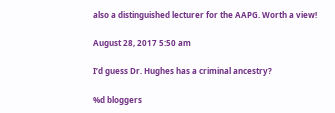also a distinguished lecturer for the AAPG. Worth a view!

August 28, 2017 5:50 am

I’d guess Dr. Hughes has a criminal ancestry?

%d bloggers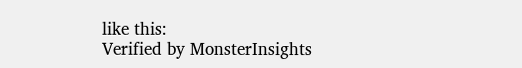like this:
Verified by MonsterInsights